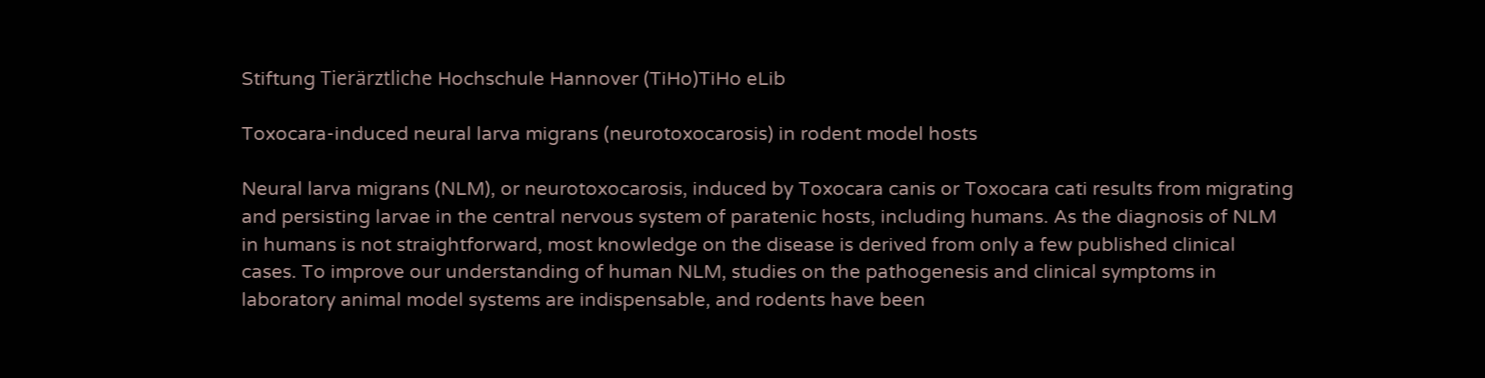Stiftung Tierärztliche Hochschule Hannover (TiHo)TiHo eLib

Toxocara-induced neural larva migrans (neurotoxocarosis) in rodent model hosts

Neural larva migrans (NLM), or neurotoxocarosis, induced by Toxocara canis or Toxocara cati results from migrating and persisting larvae in the central nervous system of paratenic hosts, including humans. As the diagnosis of NLM in humans is not straightforward, most knowledge on the disease is derived from only a few published clinical cases. To improve our understanding of human NLM, studies on the pathogenesis and clinical symptoms in laboratory animal model systems are indispensable, and rodents have been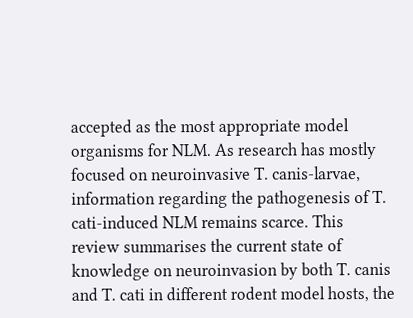accepted as the most appropriate model organisms for NLM. As research has mostly focused on neuroinvasive T. canis-larvae, information regarding the pathogenesis of T. cati-induced NLM remains scarce. This review summarises the current state of knowledge on neuroinvasion by both T. canis and T. cati in different rodent model hosts, the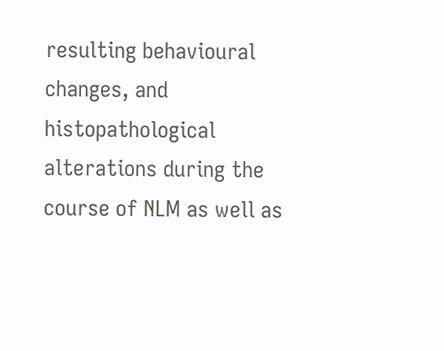resulting behavioural changes, and histopathological alterations during the course of NLM as well as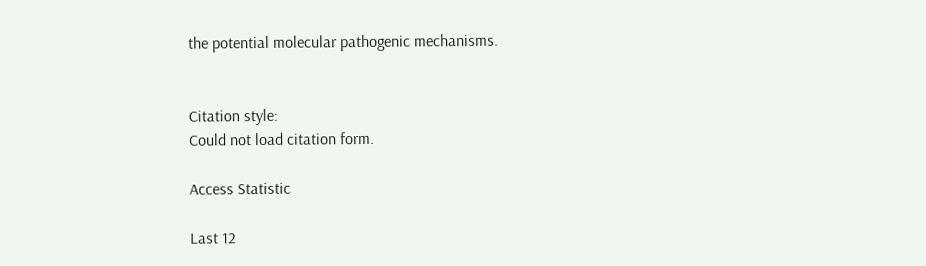the potential molecular pathogenic mechanisms.


Citation style:
Could not load citation form.

Access Statistic

Last 12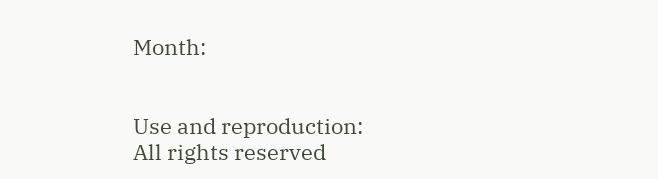Month:


Use and reproduction:
All rights reserved